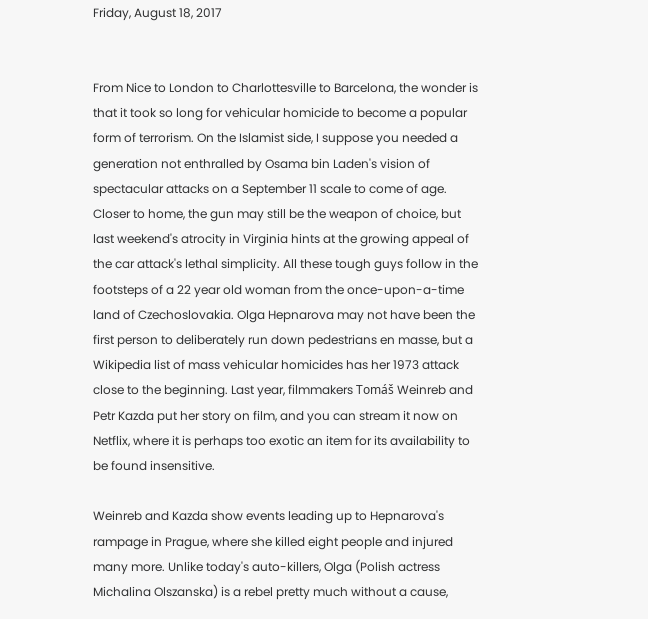Friday, August 18, 2017


From Nice to London to Charlottesville to Barcelona, the wonder is that it took so long for vehicular homicide to become a popular form of terrorism. On the Islamist side, I suppose you needed a generation not enthralled by Osama bin Laden's vision of spectacular attacks on a September 11 scale to come of age. Closer to home, the gun may still be the weapon of choice, but last weekend's atrocity in Virginia hints at the growing appeal of the car attack's lethal simplicity. All these tough guys follow in the footsteps of a 22 year old woman from the once-upon-a-time land of Czechoslovakia. Olga Hepnarova may not have been the first person to deliberately run down pedestrians en masse, but a Wikipedia list of mass vehicular homicides has her 1973 attack close to the beginning. Last year, filmmakers Tomáš Weinreb and Petr Kazda put her story on film, and you can stream it now on Netflix, where it is perhaps too exotic an item for its availability to be found insensitive.

Weinreb and Kazda show events leading up to Hepnarova's rampage in Prague, where she killed eight people and injured many more. Unlike today's auto-killers, Olga (Polish actress Michalina Olszanska) is a rebel pretty much without a cause,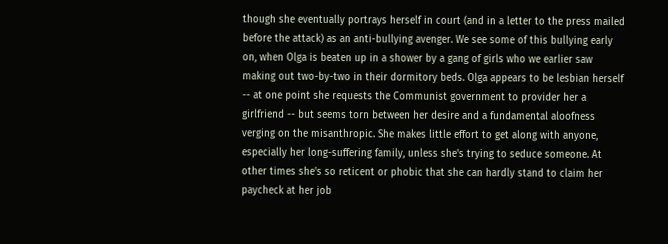though she eventually portrays herself in court (and in a letter to the press mailed before the attack) as an anti-bullying avenger. We see some of this bullying early on, when Olga is beaten up in a shower by a gang of girls who we earlier saw making out two-by-two in their dormitory beds. Olga appears to be lesbian herself -- at one point she requests the Communist government to provider her a girlfriend -- but seems torn between her desire and a fundamental aloofness verging on the misanthropic. She makes little effort to get along with anyone, especially her long-suffering family, unless she's trying to seduce someone. At other times she's so reticent or phobic that she can hardly stand to claim her paycheck at her job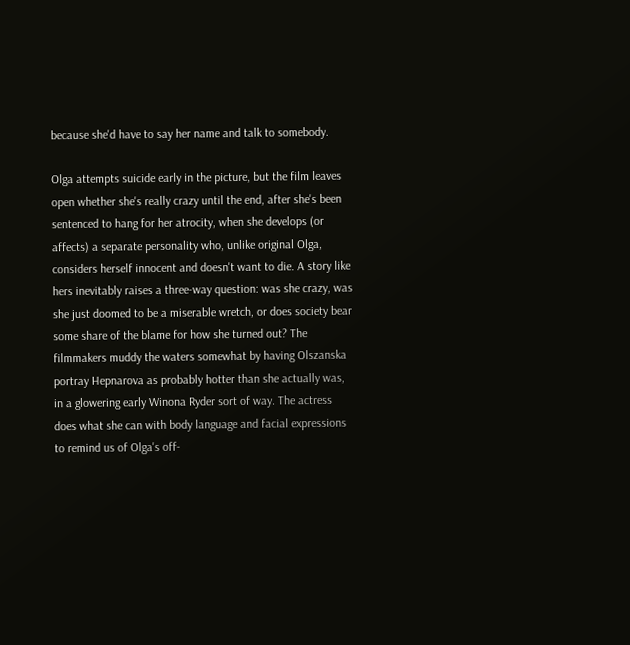because she'd have to say her name and talk to somebody.

Olga attempts suicide early in the picture, but the film leaves open whether she's really crazy until the end, after she's been sentenced to hang for her atrocity, when she develops (or affects) a separate personality who, unlike original Olga, considers herself innocent and doesn't want to die. A story like hers inevitably raises a three-way question: was she crazy, was she just doomed to be a miserable wretch, or does society bear some share of the blame for how she turned out? The filmmakers muddy the waters somewhat by having Olszanska portray Hepnarova as probably hotter than she actually was, in a glowering early Winona Ryder sort of way. The actress does what she can with body language and facial expressions to remind us of Olga's off-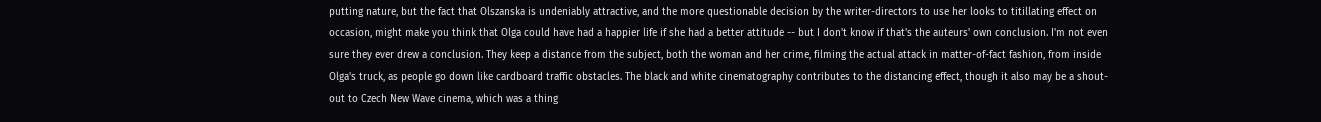putting nature, but the fact that Olszanska is undeniably attractive, and the more questionable decision by the writer-directors to use her looks to titillating effect on occasion, might make you think that Olga could have had a happier life if she had a better attitude -- but I don't know if that's the auteurs' own conclusion. I'm not even sure they ever drew a conclusion. They keep a distance from the subject, both the woman and her crime, filming the actual attack in matter-of-fact fashion, from inside Olga's truck, as people go down like cardboard traffic obstacles. The black and white cinematography contributes to the distancing effect, though it also may be a shout-out to Czech New Wave cinema, which was a thing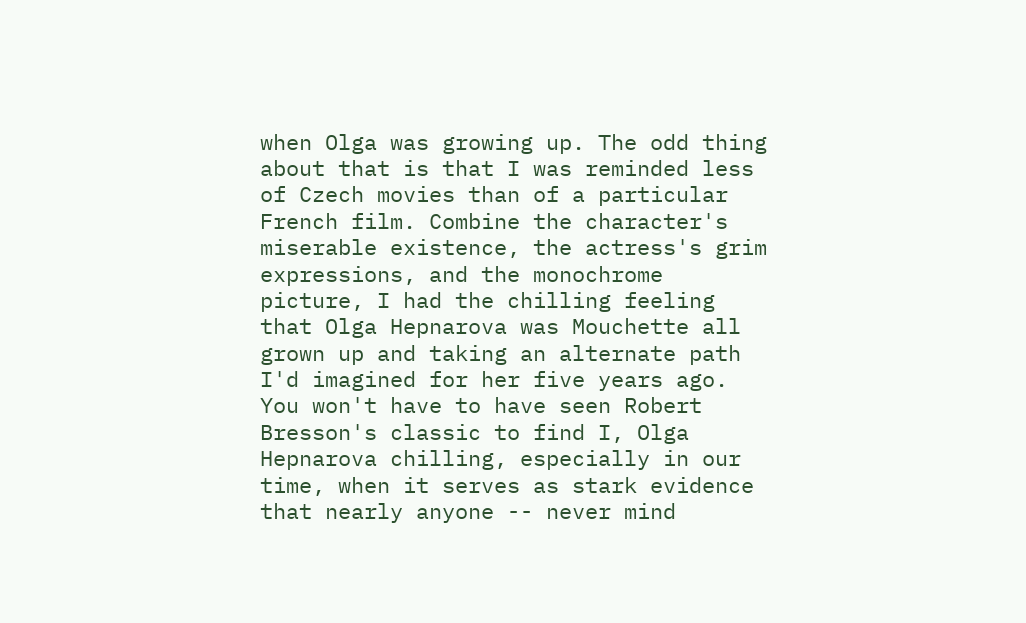when Olga was growing up. The odd thing about that is that I was reminded less of Czech movies than of a particular French film. Combine the character's miserable existence, the actress's grim expressions, and the monochrome picture, I had the chilling feeling that Olga Hepnarova was Mouchette all grown up and taking an alternate path I'd imagined for her five years ago. You won't have to have seen Robert Bresson's classic to find I, Olga Hepnarova chilling, especially in our time, when it serves as stark evidence that nearly anyone -- never mind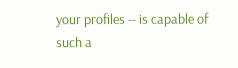your profiles -- is capable of such a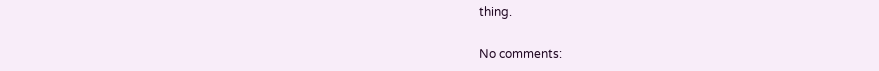thing.

No comments: